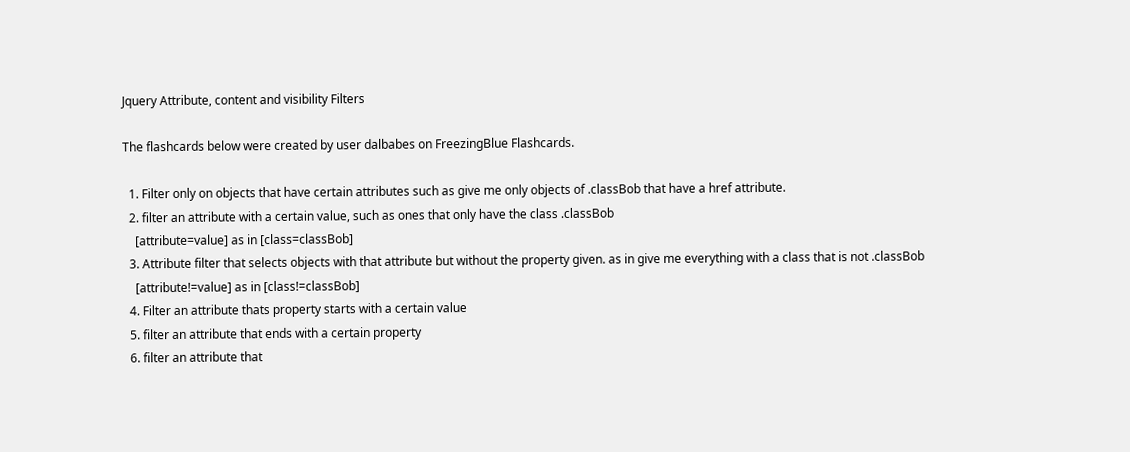Jquery Attribute, content and visibility Filters

The flashcards below were created by user dalbabes on FreezingBlue Flashcards.

  1. Filter only on objects that have certain attributes such as give me only objects of .classBob that have a href attribute.
  2. filter an attribute with a certain value, such as ones that only have the class .classBob
    [attribute=value] as in [class=classBob]
  3. Attribute filter that selects objects with that attribute but without the property given. as in give me everything with a class that is not .classBob
    [attribute!=value] as in [class!=classBob]
  4. Filter an attribute thats property starts with a certain value
  5. filter an attribute that ends with a certain property
  6. filter an attribute that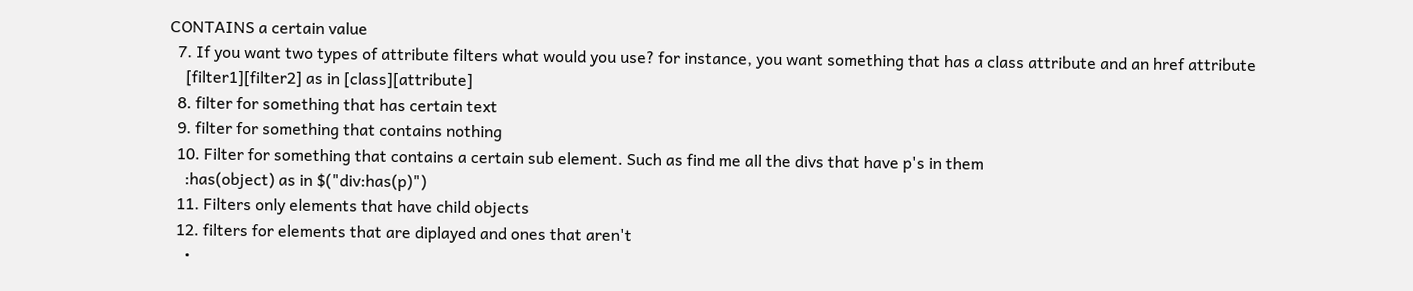CONTAINS a certain value
  7. If you want two types of attribute filters what would you use? for instance, you want something that has a class attribute and an href attribute
    [filter1][filter2] as in [class][attribute]
  8. filter for something that has certain text
  9. filter for something that contains nothing
  10. Filter for something that contains a certain sub element. Such as find me all the divs that have p's in them
    :has(object) as in $("div:has(p)")
  11. Filters only elements that have child objects
  12. filters for elements that are diplayed and ones that aren't
    •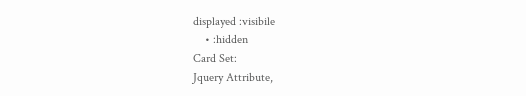displayed :visibile
    • :hidden
Card Set:
Jquery Attribute,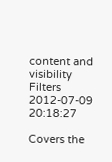content and visibility Filters
2012-07-09 20:18:27

Covers the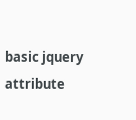basic jquery attribute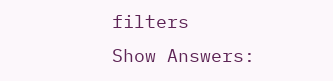filters
Show Answers: